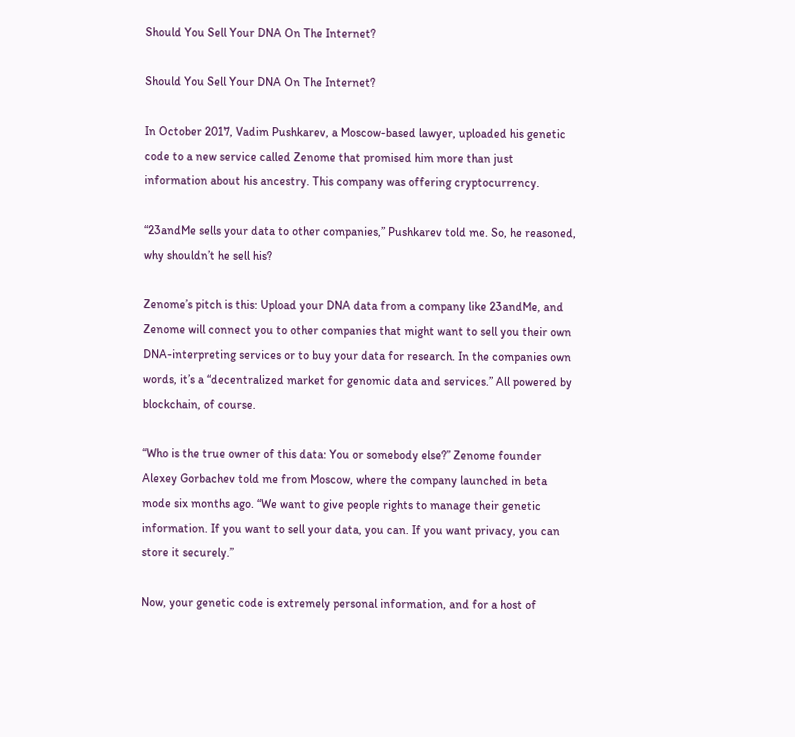Should You Sell Your DNA On The Internet?

Should You Sell Your DNA On The Internet?

In October 2017, Vadim Pushkarev, a Moscow-based lawyer, uploaded his genetic code to a new service called Zenome that promised him more than just information about his ancestry. This company was offering cryptocurrency.

“23andMe sells your data to other companies,” Pushkarev told me. So, he reasoned, why shouldn’t he sell his?

Zenome’s pitch is this: Upload your DNA data from a company like 23andMe, and Zenome will connect you to other companies that might want to sell you their own DNA-interpreting services or to buy your data for research. In the companies own words, it’s a “decentralized market for genomic data and services.” All powered by blockchain, of course.

“Who is the true owner of this data: You or somebody else?” Zenome founder Alexey Gorbachev told me from Moscow, where the company launched in beta mode six months ago. “We want to give people rights to manage their genetic information. If you want to sell your data, you can. If you want privacy, you can store it securely.”

Now, your genetic code is extremely personal information, and for a host of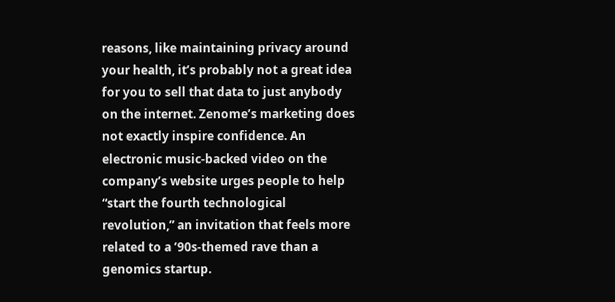reasons, like maintaining privacy around your health, it’s probably not a great idea for you to sell that data to just anybody on the internet. Zenome’s marketing does not exactly inspire confidence. An electronic music-backed video on the company’s website urges people to help “start the fourth technological revolution,” an invitation that feels more related to a ’90s-themed rave than a genomics startup.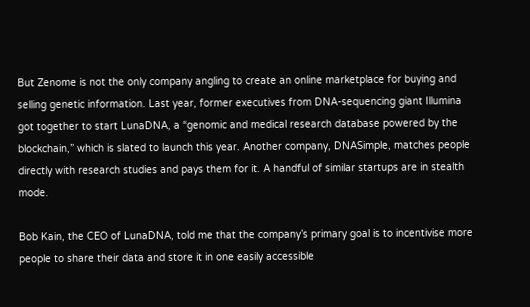But Zenome is not the only company angling to create an online marketplace for buying and selling genetic information. Last year, former executives from DNA-sequencing giant Illumina got together to start LunaDNA, a “genomic and medical research database powered by the blockchain,” which is slated to launch this year. Another company, DNASimple, matches people directly with research studies and pays them for it. A handful of similar startups are in stealth mode.

Bob Kain, the CEO of LunaDNA, told me that the company’s primary goal is to incentivise more people to share their data and store it in one easily accessible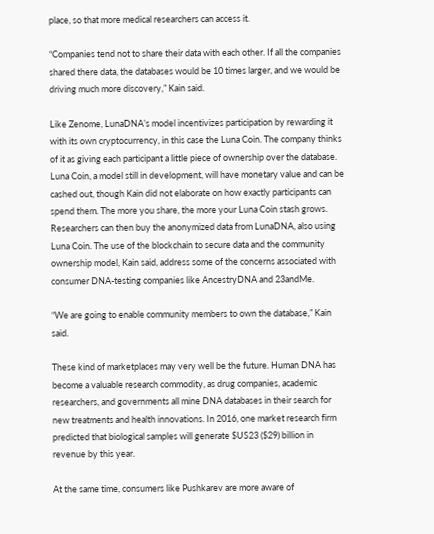place, so that more medical researchers can access it.

“Companies tend not to share their data with each other. If all the companies shared there data, the databases would be 10 times larger, and we would be driving much more discovery,” Kain said.

Like Zenome, LunaDNA’s model incentivizes participation by rewarding it with its own cryptocurrency, in this case the Luna Coin. The company thinks of it as giving each participant a little piece of ownership over the database. Luna Coin, a model still in development, will have monetary value and can be cashed out, though Kain did not elaborate on how exactly participants can spend them. The more you share, the more your Luna Coin stash grows. Researchers can then buy the anonymized data from LunaDNA, also using Luna Coin. The use of the blockchain to secure data and the community ownership model, Kain said, address some of the concerns associated with consumer DNA-testing companies like AncestryDNA and 23andMe.

“We are going to enable community members to own the database,” Kain said.

These kind of marketplaces may very well be the future. Human DNA has become a valuable research commodity, as drug companies, academic researchers, and governments all mine DNA databases in their search for new treatments and health innovations. In 2016, one market research firm predicted that biological samples will generate $US23 ($29) billion in revenue by this year.

At the same time, consumers like Pushkarev are more aware of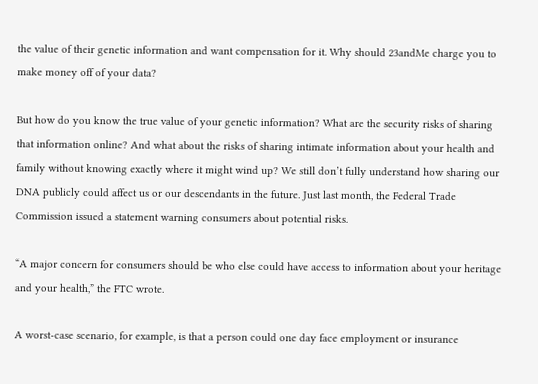the value of their genetic information and want compensation for it. Why should 23andMe charge you to make money off of your data?

But how do you know the true value of your genetic information? What are the security risks of sharing that information online? And what about the risks of sharing intimate information about your health and family without knowing exactly where it might wind up? We still don’t fully understand how sharing our DNA publicly could affect us or our descendants in the future. Just last month, the Federal Trade Commission issued a statement warning consumers about potential risks.

“A major concern for consumers should be who else could have access to information about your heritage and your health,” the FTC wrote.

A worst-case scenario, for example, is that a person could one day face employment or insurance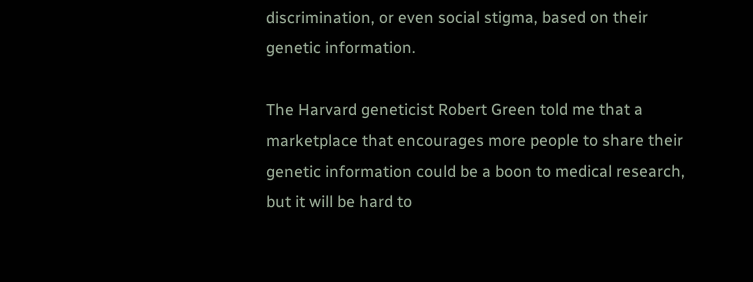discrimination, or even social stigma, based on their genetic information.

The Harvard geneticist Robert Green told me that a marketplace that encourages more people to share their genetic information could be a boon to medical research, but it will be hard to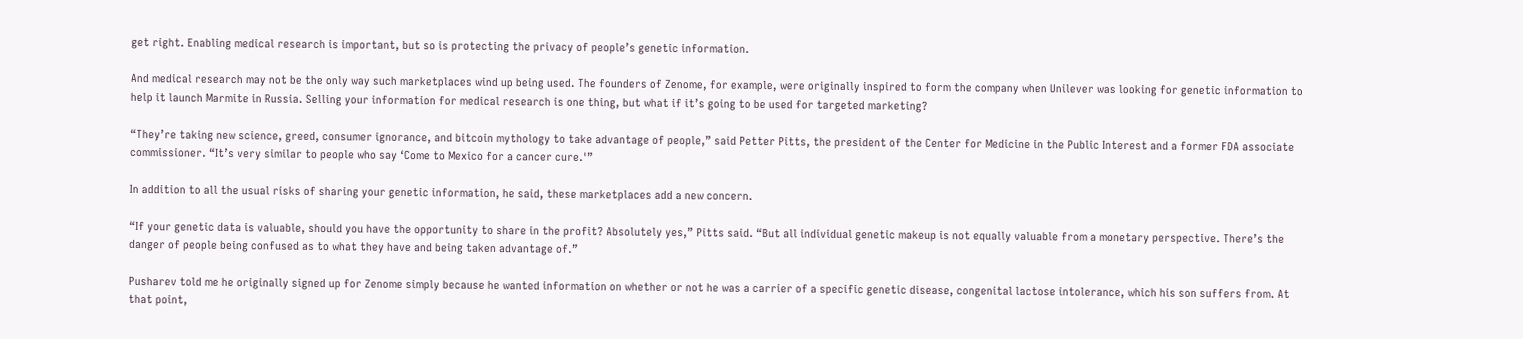get right. Enabling medical research is important, but so is protecting the privacy of people’s genetic information.

And medical research may not be the only way such marketplaces wind up being used. The founders of Zenome, for example, were originally inspired to form the company when Unilever was looking for genetic information to help it launch Marmite in Russia. Selling your information for medical research is one thing, but what if it’s going to be used for targeted marketing?

“They’re taking new science, greed, consumer ignorance, and bitcoin mythology to take advantage of people,” said Petter Pitts, the president of the Center for Medicine in the Public Interest and a former FDA associate commissioner. “It’s very similar to people who say ‘Come to Mexico for a cancer cure.'”

In addition to all the usual risks of sharing your genetic information, he said, these marketplaces add a new concern.

“If your genetic data is valuable, should you have the opportunity to share in the profit? Absolutely yes,” Pitts said. “But all individual genetic makeup is not equally valuable from a monetary perspective. There’s the danger of people being confused as to what they have and being taken advantage of.”

Pusharev told me he originally signed up for Zenome simply because he wanted information on whether or not he was a carrier of a specific genetic disease, congenital lactose intolerance, which his son suffers from. At that point,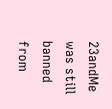23andMe was still banned from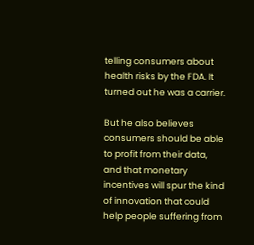telling consumers about health risks by the FDA. It turned out he was a carrier.

But he also believes consumers should be able to profit from their data, and that monetary incentives will spur the kind of innovation that could help people suffering from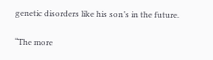genetic disorders like his son’s in the future.

“The more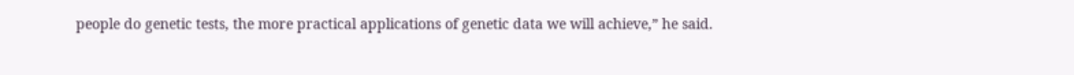people do genetic tests, the more practical applications of genetic data we will achieve,” he said.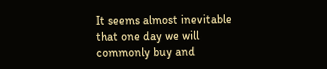It seems almost inevitable that one day we will commonly buy and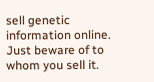sell genetic information online. Just beware of to whom you sell it.